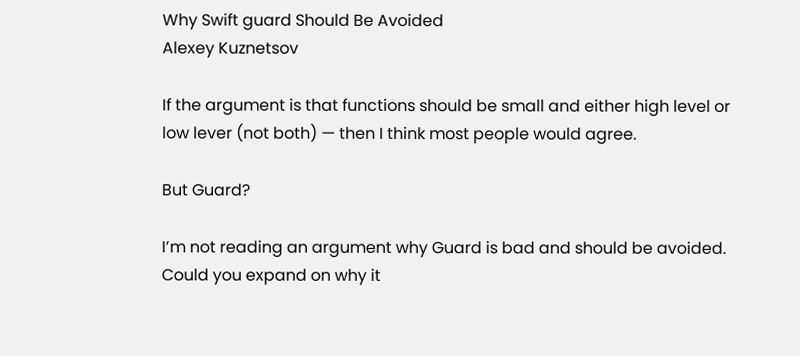Why Swift guard Should Be Avoided
Alexey Kuznetsov

If the argument is that functions should be small and either high level or low lever (not both) — then I think most people would agree.

But Guard?

I’m not reading an argument why Guard is bad and should be avoided. Could you expand on why it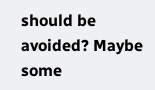should be avoided? Maybe some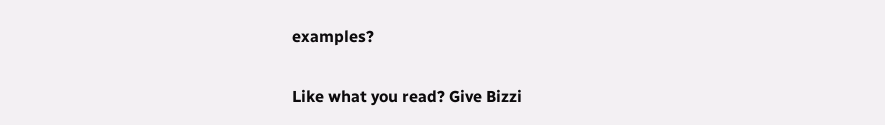examples?

Like what you read? Give Bizzi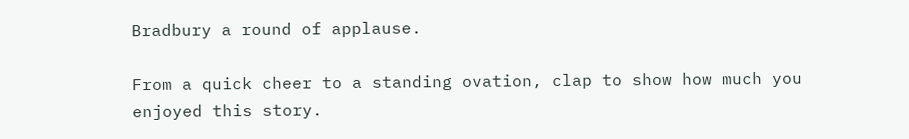Bradbury a round of applause.

From a quick cheer to a standing ovation, clap to show how much you enjoyed this story.